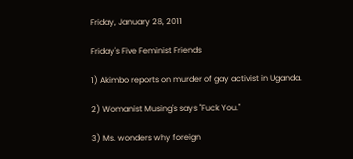Friday, January 28, 2011

Friday's Five Feminist Friends

1) Akimbo reports on murder of gay activist in Uganda.

2) Womanist Musing's says "Fuck You."

3) Ms. wonders why foreign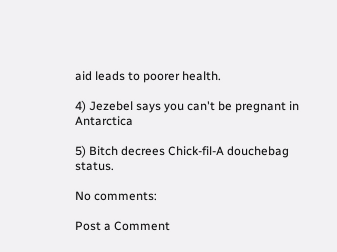aid leads to poorer health.

4) Jezebel says you can't be pregnant in Antarctica

5) Bitch decrees Chick-fil-A douchebag status.

No comments:

Post a Comment